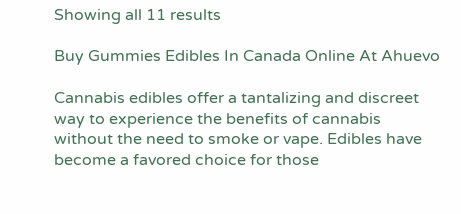Showing all 11 results

Buy Gummies Edibles In Canada Online At Ahuevo

Cannabis edibles offer a tantalizing and discreet way to experience the benefits of cannabis without the need to smoke or vape. Edibles have become a favored choice for those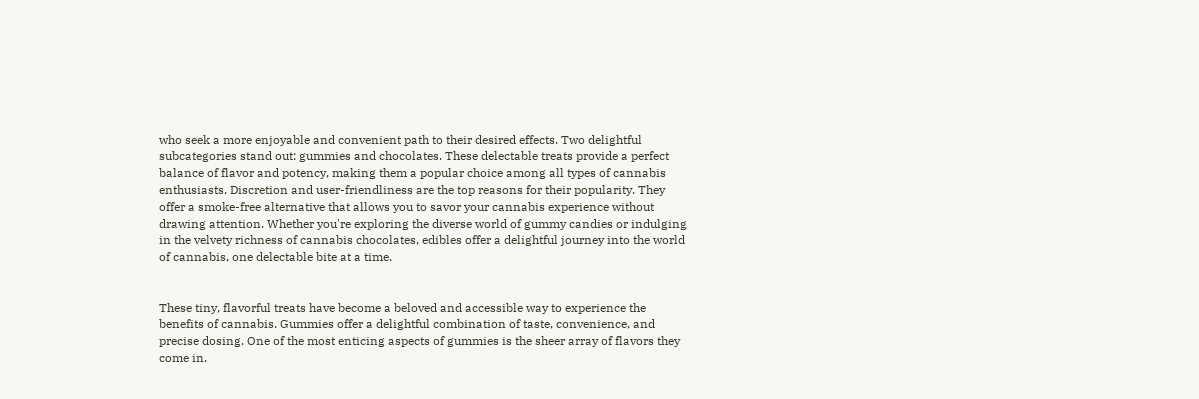who seek a more enjoyable and convenient path to their desired effects. Two delightful subcategories stand out: gummies and chocolates. These delectable treats provide a perfect balance of flavor and potency, making them a popular choice among all types of cannabis enthusiasts. Discretion and user-friendliness are the top reasons for their popularity. They offer a smoke-free alternative that allows you to savor your cannabis experience without drawing attention. Whether you're exploring the diverse world of gummy candies or indulging in the velvety richness of cannabis chocolates, edibles offer a delightful journey into the world of cannabis, one delectable bite at a time.


These tiny, flavorful treats have become a beloved and accessible way to experience the benefits of cannabis. Gummies offer a delightful combination of taste, convenience, and precise dosing. One of the most enticing aspects of gummies is the sheer array of flavors they come in.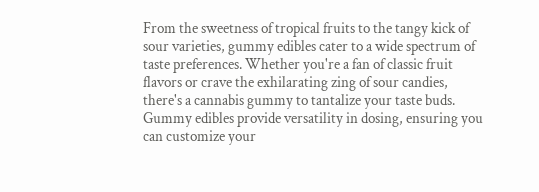From the sweetness of tropical fruits to the tangy kick of sour varieties, gummy edibles cater to a wide spectrum of taste preferences. Whether you're a fan of classic fruit flavors or crave the exhilarating zing of sour candies, there's a cannabis gummy to tantalize your taste buds. Gummy edibles provide versatility in dosing, ensuring you can customize your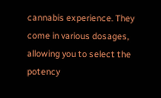cannabis experience. They come in various dosages, allowing you to select the potency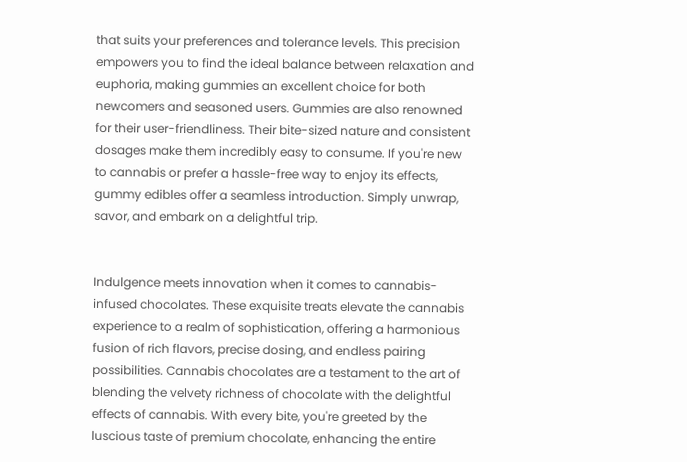that suits your preferences and tolerance levels. This precision empowers you to find the ideal balance between relaxation and euphoria, making gummies an excellent choice for both newcomers and seasoned users. Gummies are also renowned for their user-friendliness. Their bite-sized nature and consistent dosages make them incredibly easy to consume. If you're new to cannabis or prefer a hassle-free way to enjoy its effects, gummy edibles offer a seamless introduction. Simply unwrap, savor, and embark on a delightful trip.


Indulgence meets innovation when it comes to cannabis-infused chocolates. These exquisite treats elevate the cannabis experience to a realm of sophistication, offering a harmonious fusion of rich flavors, precise dosing, and endless pairing possibilities. Cannabis chocolates are a testament to the art of blending the velvety richness of chocolate with the delightful effects of cannabis. With every bite, you're greeted by the luscious taste of premium chocolate, enhancing the entire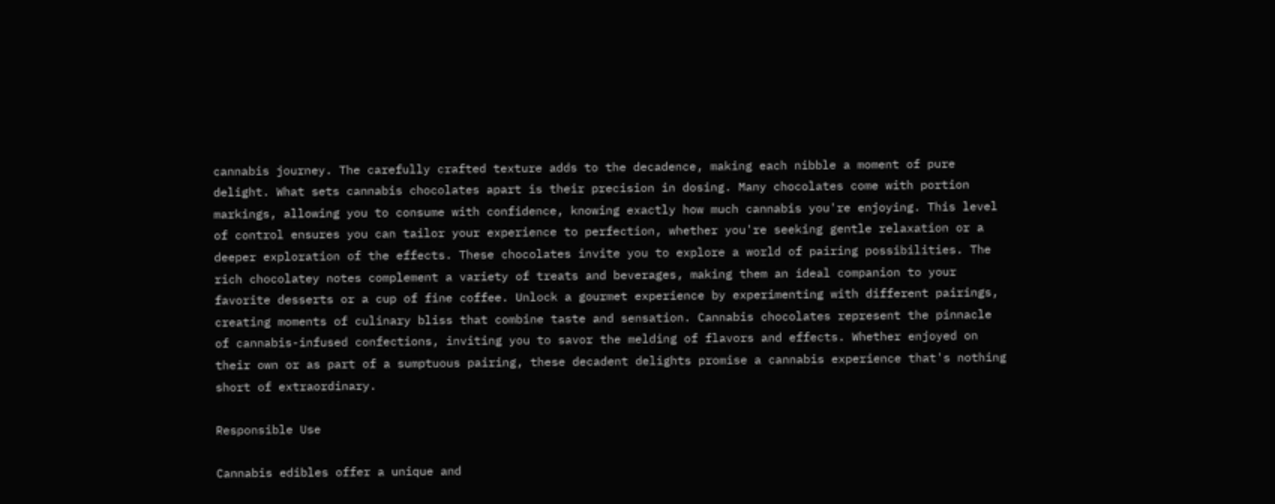cannabis journey. The carefully crafted texture adds to the decadence, making each nibble a moment of pure delight. What sets cannabis chocolates apart is their precision in dosing. Many chocolates come with portion markings, allowing you to consume with confidence, knowing exactly how much cannabis you're enjoying. This level of control ensures you can tailor your experience to perfection, whether you're seeking gentle relaxation or a deeper exploration of the effects. These chocolates invite you to explore a world of pairing possibilities. The rich chocolatey notes complement a variety of treats and beverages, making them an ideal companion to your favorite desserts or a cup of fine coffee. Unlock a gourmet experience by experimenting with different pairings, creating moments of culinary bliss that combine taste and sensation. Cannabis chocolates represent the pinnacle of cannabis-infused confections, inviting you to savor the melding of flavors and effects. Whether enjoyed on their own or as part of a sumptuous pairing, these decadent delights promise a cannabis experience that's nothing short of extraordinary.

Responsible Use

Cannabis edibles offer a unique and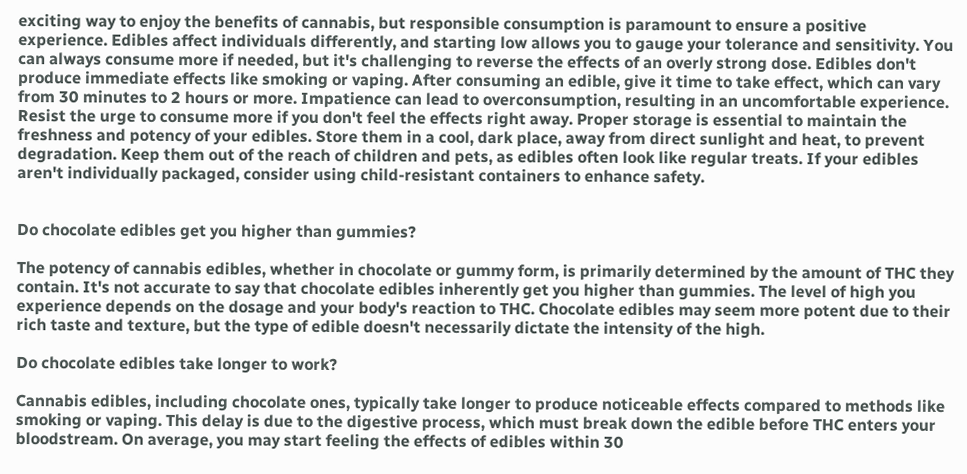exciting way to enjoy the benefits of cannabis, but responsible consumption is paramount to ensure a positive experience. Edibles affect individuals differently, and starting low allows you to gauge your tolerance and sensitivity. You can always consume more if needed, but it's challenging to reverse the effects of an overly strong dose. Edibles don't produce immediate effects like smoking or vaping. After consuming an edible, give it time to take effect, which can vary from 30 minutes to 2 hours or more. Impatience can lead to overconsumption, resulting in an uncomfortable experience. Resist the urge to consume more if you don't feel the effects right away. Proper storage is essential to maintain the freshness and potency of your edibles. Store them in a cool, dark place, away from direct sunlight and heat, to prevent degradation. Keep them out of the reach of children and pets, as edibles often look like regular treats. If your edibles aren't individually packaged, consider using child-resistant containers to enhance safety.


Do chocolate edibles get you higher than gummies?

The potency of cannabis edibles, whether in chocolate or gummy form, is primarily determined by the amount of THC they contain. It's not accurate to say that chocolate edibles inherently get you higher than gummies. The level of high you experience depends on the dosage and your body's reaction to THC. Chocolate edibles may seem more potent due to their rich taste and texture, but the type of edible doesn't necessarily dictate the intensity of the high.

Do chocolate edibles take longer to work?

Cannabis edibles, including chocolate ones, typically take longer to produce noticeable effects compared to methods like smoking or vaping. This delay is due to the digestive process, which must break down the edible before THC enters your bloodstream. On average, you may start feeling the effects of edibles within 30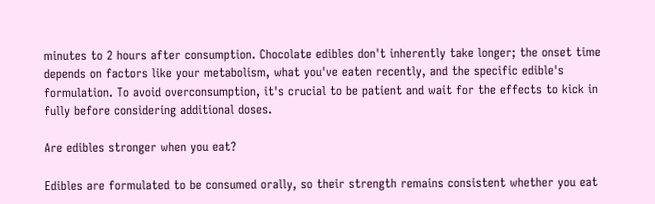minutes to 2 hours after consumption. Chocolate edibles don't inherently take longer; the onset time depends on factors like your metabolism, what you've eaten recently, and the specific edible's formulation. To avoid overconsumption, it's crucial to be patient and wait for the effects to kick in fully before considering additional doses.

Are edibles stronger when you eat?

Edibles are formulated to be consumed orally, so their strength remains consistent whether you eat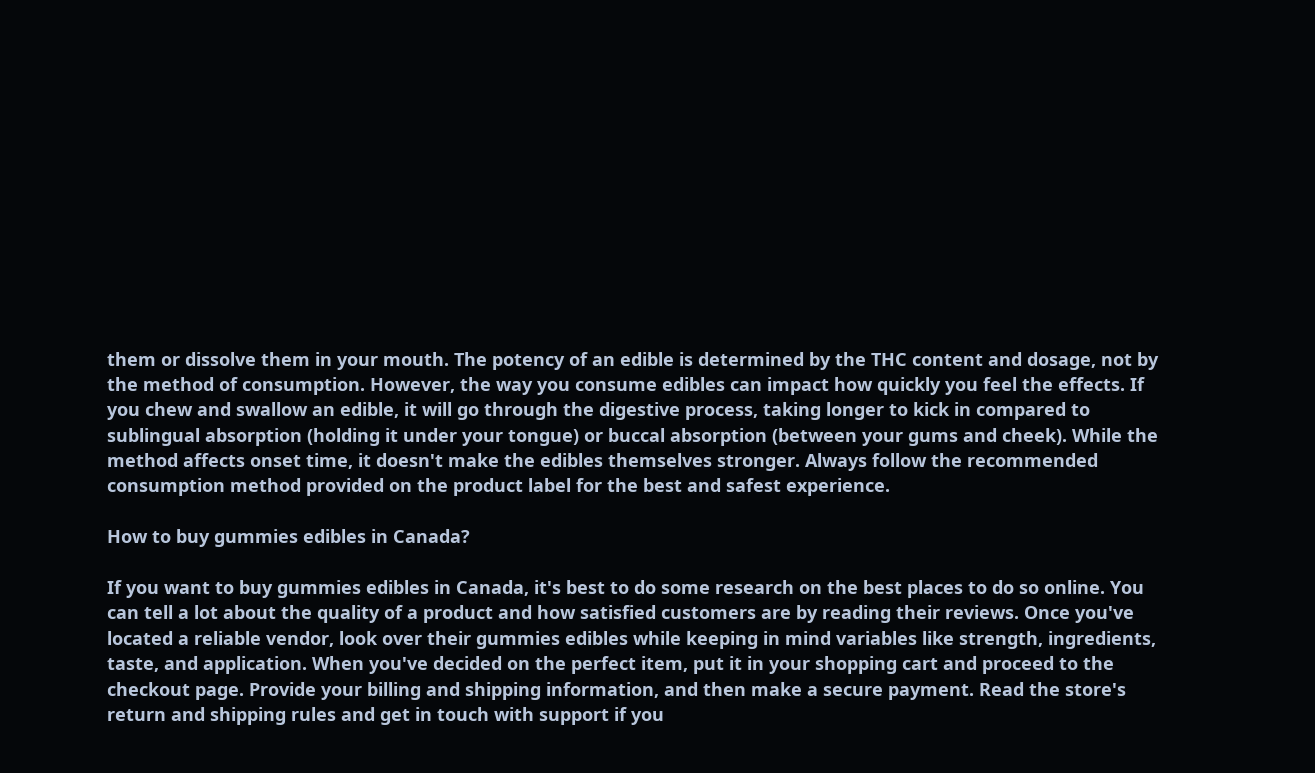them or dissolve them in your mouth. The potency of an edible is determined by the THC content and dosage, not by the method of consumption. However, the way you consume edibles can impact how quickly you feel the effects. If you chew and swallow an edible, it will go through the digestive process, taking longer to kick in compared to sublingual absorption (holding it under your tongue) or buccal absorption (between your gums and cheek). While the method affects onset time, it doesn't make the edibles themselves stronger. Always follow the recommended consumption method provided on the product label for the best and safest experience.

How to buy gummies edibles in Canada?

If you want to buy gummies edibles in Canada, it's best to do some research on the best places to do so online. You can tell a lot about the quality of a product and how satisfied customers are by reading their reviews. Once you've located a reliable vendor, look over their gummies edibles while keeping in mind variables like strength, ingredients, taste, and application. When you've decided on the perfect item, put it in your shopping cart and proceed to the checkout page. Provide your billing and shipping information, and then make a secure payment. Read the store's return and shipping rules and get in touch with support if you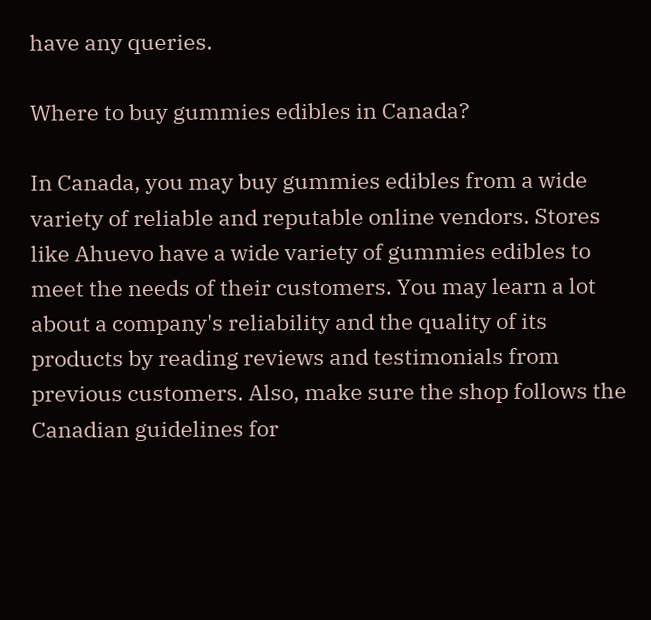have any queries.

Where to buy gummies edibles in Canada?

In Canada, you may buy gummies edibles from a wide variety of reliable and reputable online vendors. Stores like Ahuevo have a wide variety of gummies edibles to meet the needs of their customers. You may learn a lot about a company's reliability and the quality of its products by reading reviews and testimonials from previous customers. Also, make sure the shop follows the Canadian guidelines for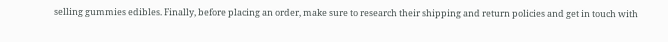selling gummies edibles. Finally, before placing an order, make sure to research their shipping and return policies and get in touch with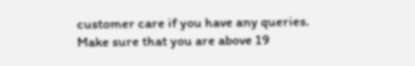customer care if you have any queries.
Make sure that you are above 19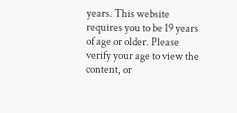years. This website requires you to be 19 years of age or older. Please verify your age to view the content, or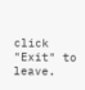click "Exit" to leave.